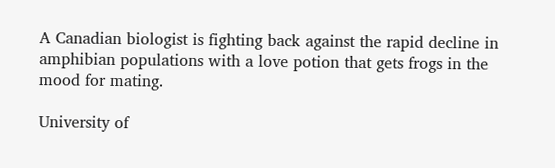A Canadian biologist is fighting back against the rapid decline in amphibian populations with a love potion that gets frogs in the mood for mating.

University of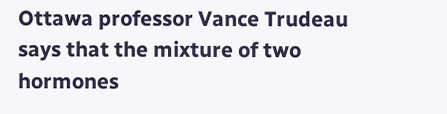Ottawa professor Vance Trudeau says that the mixture of two hormones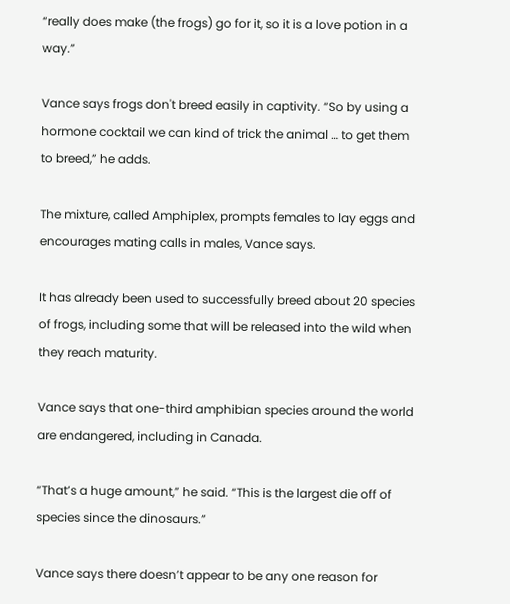“really does make (the frogs) go for it, so it is a love potion in a way.”

Vance says frogs don't breed easily in captivity. “So by using a hormone cocktail we can kind of trick the animal … to get them to breed,” he adds.

The mixture, called Amphiplex, prompts females to lay eggs and encourages mating calls in males, Vance says.

It has already been used to successfully breed about 20 species of frogs, including some that will be released into the wild when they reach maturity.

Vance says that one-third amphibian species around the world are endangered, including in Canada.

“That’s a huge amount,” he said. “This is the largest die off of species since the dinosaurs.”

Vance says there doesn’t appear to be any one reason for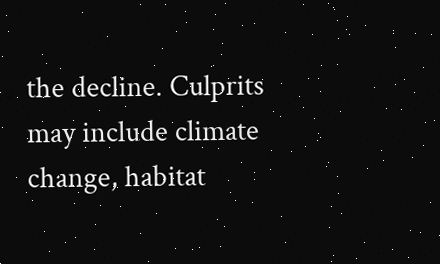the decline. Culprits may include climate change, habitat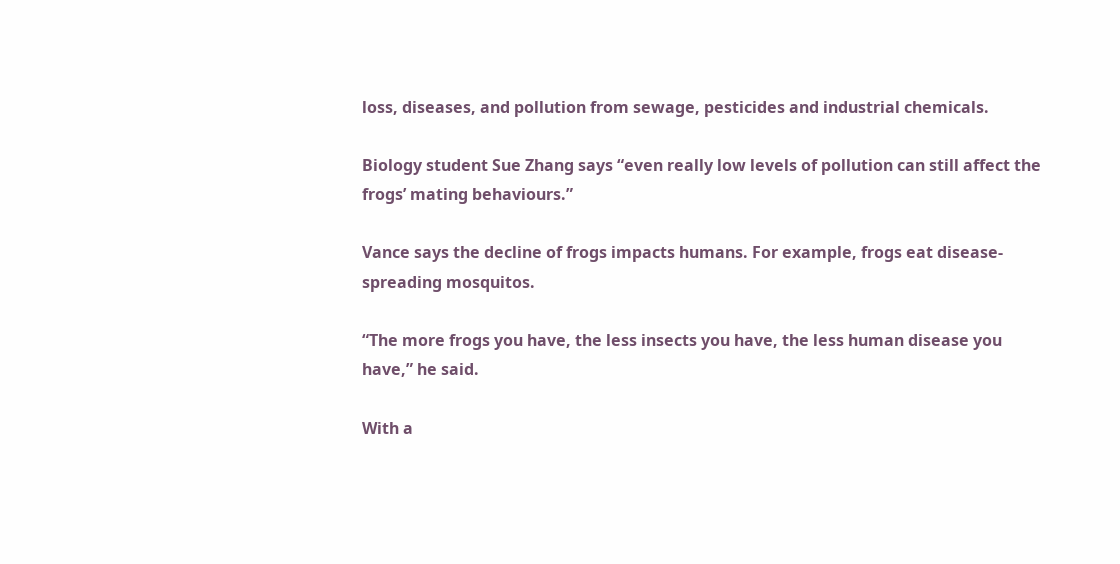loss, diseases, and pollution from sewage, pesticides and industrial chemicals.

Biology student Sue Zhang says “even really low levels of pollution can still affect the frogs’ mating behaviours.”

Vance says the decline of frogs impacts humans. For example, frogs eat disease-spreading mosquitos.

“The more frogs you have, the less insects you have, the less human disease you have,” he said.

With a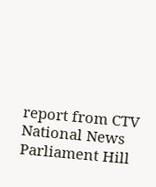report from CTV National News Parliament Hill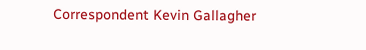Correspondent Kevin Gallagher